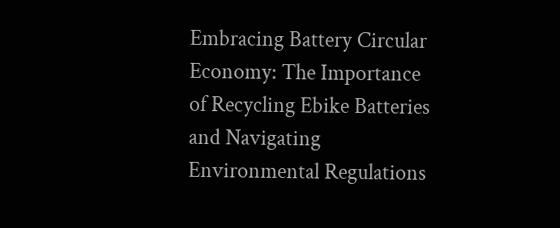Embracing Battery Circular Economy: The Importance of Recycling Ebike Batteries and Navigating Environmental Regulations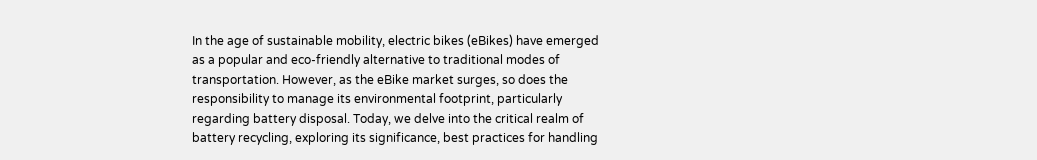In the age of sustainable mobility, electric bikes (eBikes) have emerged as a popular and eco-friendly alternative to traditional modes of transportation. However, as the eBike market surges, so does the responsibility to manage its environmental footprint, particularly regarding battery disposal. Today, we delve into the critical realm of battery recycling, exploring its significance, best practices for handling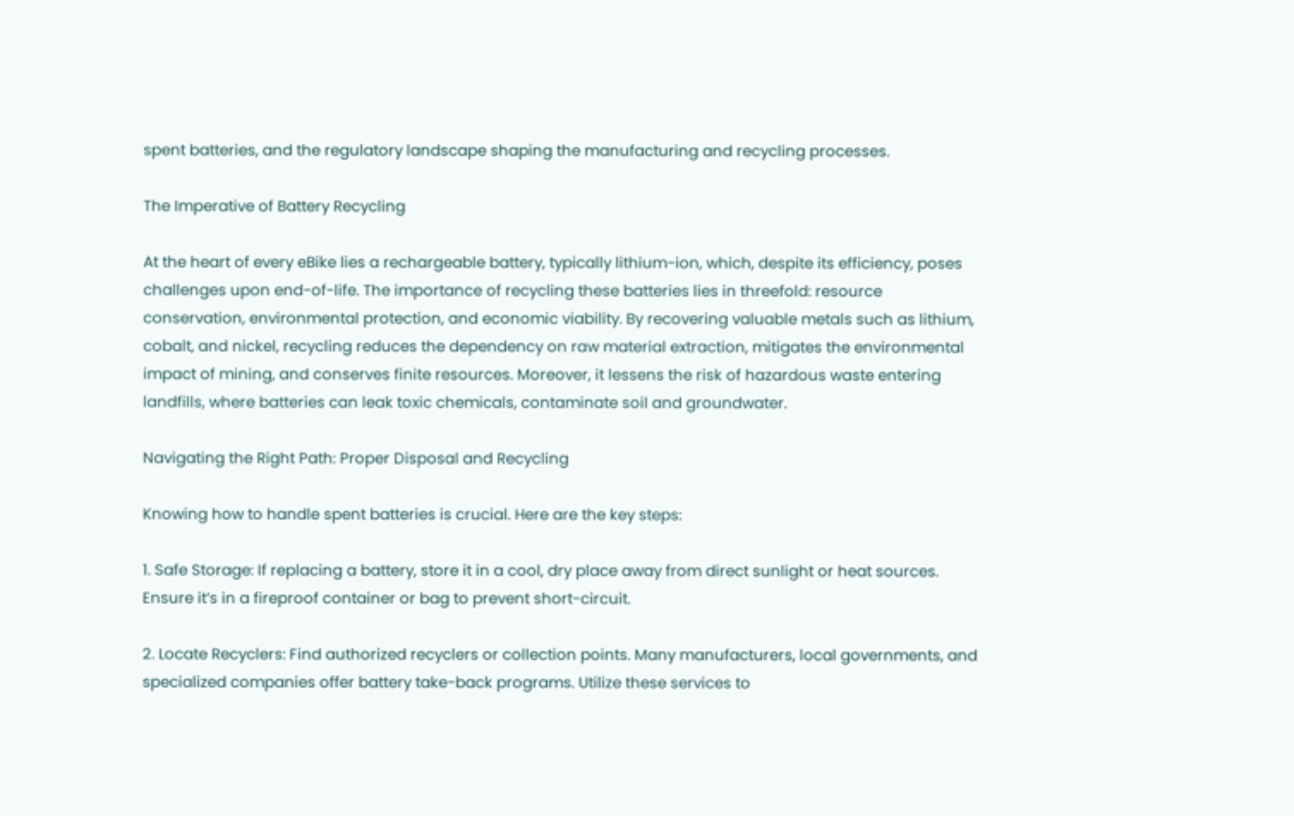spent batteries, and the regulatory landscape shaping the manufacturing and recycling processes.

The Imperative of Battery Recycling

At the heart of every eBike lies a rechargeable battery, typically lithium-ion, which, despite its efficiency, poses challenges upon end-of-life. The importance of recycling these batteries lies in threefold: resource conservation, environmental protection, and economic viability. By recovering valuable metals such as lithium, cobalt, and nickel, recycling reduces the dependency on raw material extraction, mitigates the environmental impact of mining, and conserves finite resources. Moreover, it lessens the risk of hazardous waste entering landfills, where batteries can leak toxic chemicals, contaminate soil and groundwater.

Navigating the Right Path: Proper Disposal and Recycling

Knowing how to handle spent batteries is crucial. Here are the key steps:

1. Safe Storage: If replacing a battery, store it in a cool, dry place away from direct sunlight or heat sources. Ensure it’s in a fireproof container or bag to prevent short-circuit.

2. Locate Recyclers: Find authorized recyclers or collection points. Many manufacturers, local governments, and specialized companies offer battery take-back programs. Utilize these services to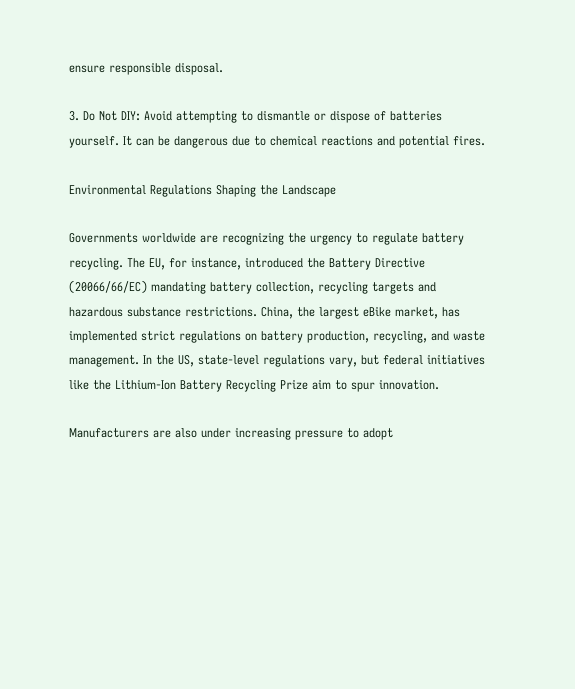ensure responsible disposal.

3. Do Not DIY: Avoid attempting to dismantle or dispose of batteries yourself. It can be dangerous due to chemical reactions and potential fires.

Environmental Regulations Shaping the Landscape

Governments worldwide are recognizing the urgency to regulate battery recycling. The EU, for instance, introduced the Battery Directive (20066/66/EC) mandating battery collection, recycling targets and hazardous substance restrictions. China, the largest eBike market, has implemented strict regulations on battery production, recycling, and waste management. In the US, state-level regulations vary, but federal initiatives like the Lithium-Ion Battery Recycling Prize aim to spur innovation.

Manufacturers are also under increasing pressure to adopt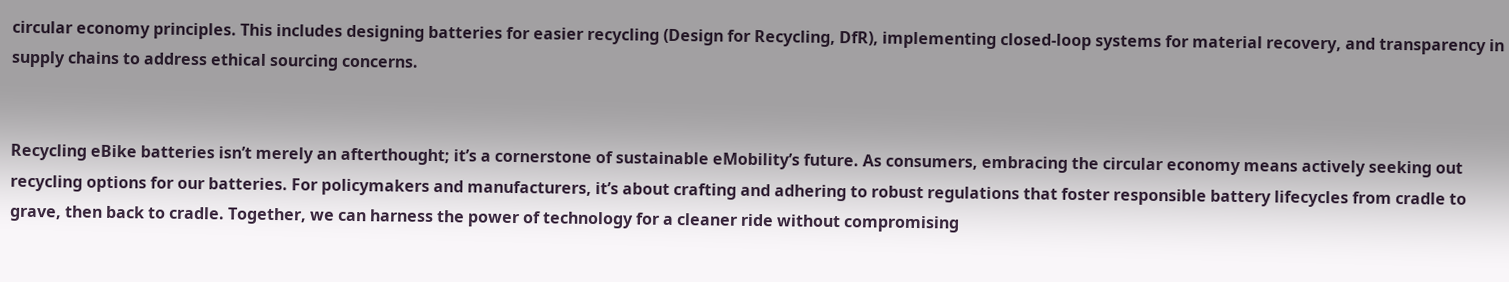circular economy principles. This includes designing batteries for easier recycling (Design for Recycling, DfR), implementing closed-loop systems for material recovery, and transparency in supply chains to address ethical sourcing concerns.


Recycling eBike batteries isn’t merely an afterthought; it’s a cornerstone of sustainable eMobility’s future. As consumers, embracing the circular economy means actively seeking out recycling options for our batteries. For policymakers and manufacturers, it’s about crafting and adhering to robust regulations that foster responsible battery lifecycles from cradle to grave, then back to cradle. Together, we can harness the power of technology for a cleaner ride without compromising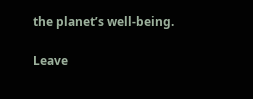the planet’s well-being.

Leave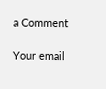a Comment

Your email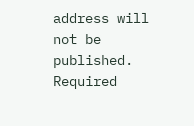address will not be published. Required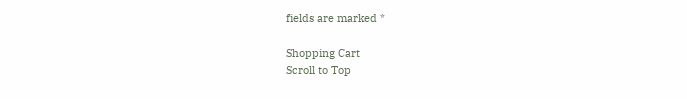fields are marked *

Shopping Cart
Scroll to Top